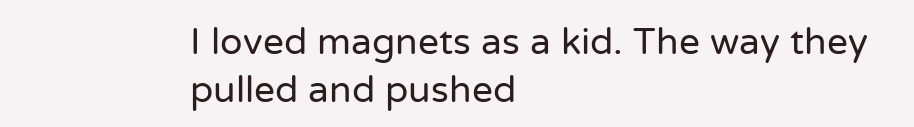I loved magnets as a kid. The way they pulled and pushed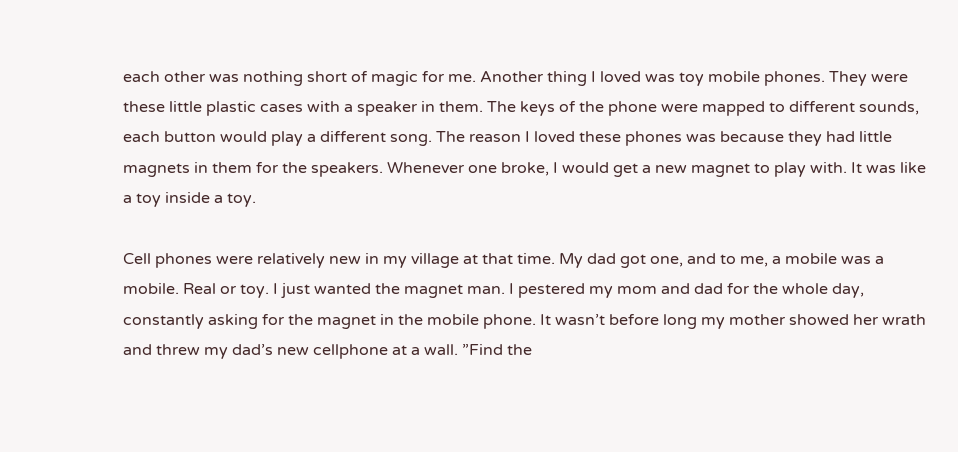each other was nothing short of magic for me. Another thing I loved was toy mobile phones. They were these little plastic cases with a speaker in them. The keys of the phone were mapped to different sounds, each button would play a different song. The reason I loved these phones was because they had little magnets in them for the speakers. Whenever one broke, I would get a new magnet to play with. It was like a toy inside a toy.

Cell phones were relatively new in my village at that time. My dad got one, and to me, a mobile was a mobile. Real or toy. I just wanted the magnet man. I pestered my mom and dad for the whole day, constantly asking for the magnet in the mobile phone. It wasn’t before long my mother showed her wrath and threw my dad’s new cellphone at a wall. ”Find the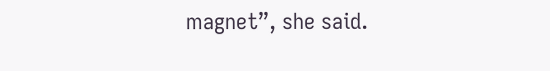magnet”, she said.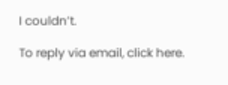I couldn’t.

To reply via email, click here.